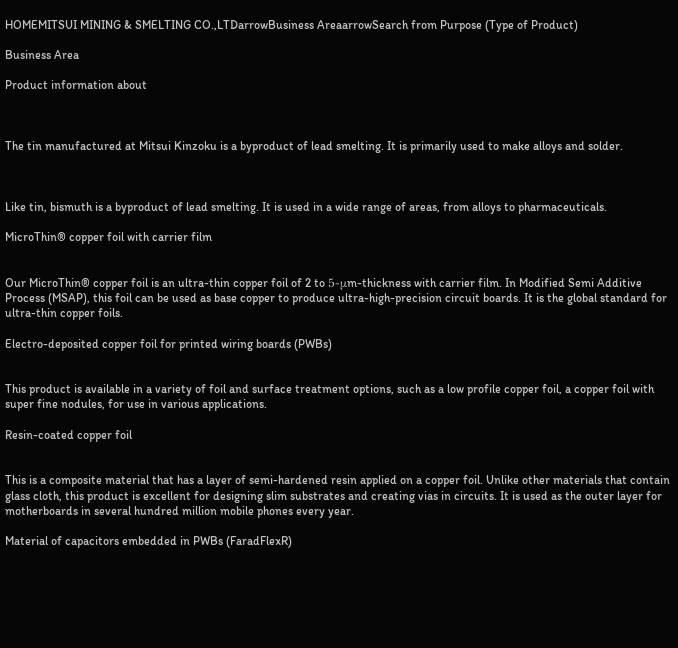HOMEMITSUI MINING & SMELTING CO.,LTDarrowBusiness AreaarrowSearch from Purpose (Type of Product)

Business Area

Product information about



The tin manufactured at Mitsui Kinzoku is a byproduct of lead smelting. It is primarily used to make alloys and solder.



Like tin, bismuth is a byproduct of lead smelting. It is used in a wide range of areas, from alloys to pharmaceuticals.

MicroThin® copper foil with carrier film


Our MicroThin® copper foil is an ultra-thin copper foil of 2 to 5-μm-thickness with carrier film. In Modified Semi Additive Process (MSAP), this foil can be used as base copper to produce ultra-high-precision circuit boards. It is the global standard for ultra-thin copper foils.

Electro-deposited copper foil for printed wiring boards (PWBs)


This product is available in a variety of foil and surface treatment options, such as a low profile copper foil, a copper foil with super fine nodules, for use in various applications.

Resin-coated copper foil


This is a composite material that has a layer of semi-hardened resin applied on a copper foil. Unlike other materials that contain glass cloth, this product is excellent for designing slim substrates and creating vias in circuits. It is used as the outer layer for motherboards in several hundred million mobile phones every year.

Material of capacitors embedded in PWBs (FaradFlexR)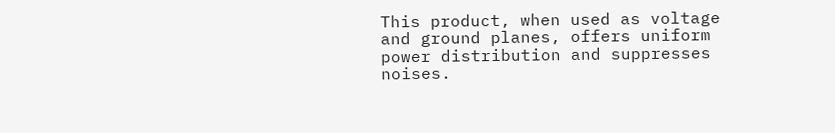This product, when used as voltage and ground planes, offers uniform power distribution and suppresses noises.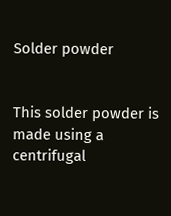Solder powder


This solder powder is made using a centrifugal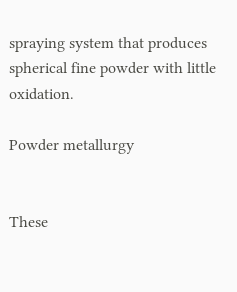spraying system that produces spherical fine powder with little oxidation.

Powder metallurgy


These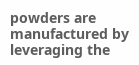powders are manufactured by leveraging the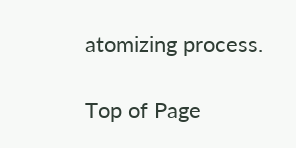atomizing process.

Top of Page